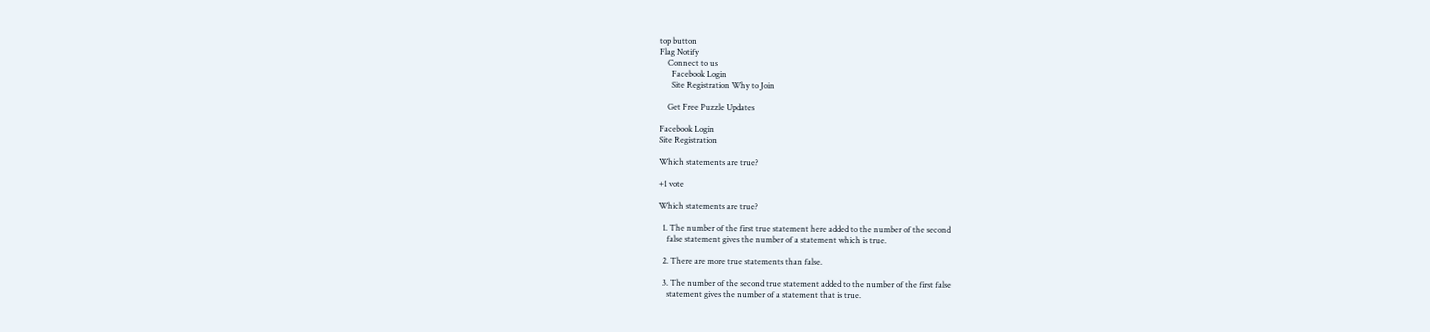top button
Flag Notify
    Connect to us
      Facebook Login
      Site Registration Why to Join

    Get Free Puzzle Updates

Facebook Login
Site Registration

Which statements are true?

+1 vote

Which statements are true?

  1. The number of the first true statement here added to the number of the second
    false statement gives the number of a statement which is true.

  2. There are more true statements than false.

  3. The number of the second true statement added to the number of the first false
    statement gives the number of a statement that is true.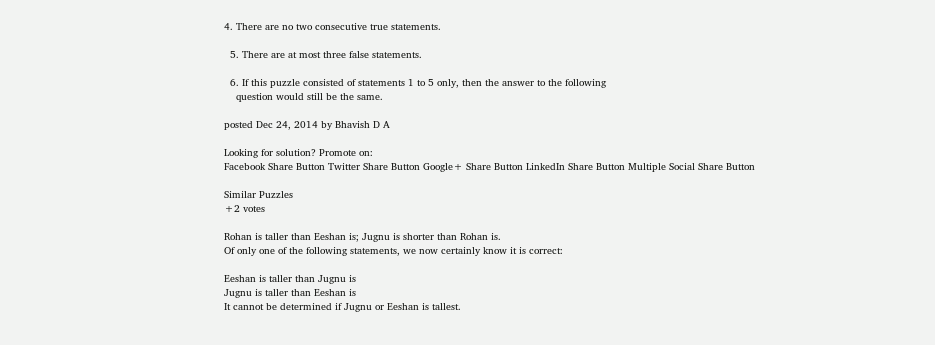4. There are no two consecutive true statements.

  5. There are at most three false statements.

  6. If this puzzle consisted of statements 1 to 5 only, then the answer to the following
    question would still be the same.

posted Dec 24, 2014 by Bhavish D A

Looking for solution? Promote on:
Facebook Share Button Twitter Share Button Google+ Share Button LinkedIn Share Button Multiple Social Share Button

Similar Puzzles
+2 votes

Rohan is taller than Eeshan is; Jugnu is shorter than Rohan is.
Of only one of the following statements, we now certainly know it is correct:

Eeshan is taller than Jugnu is
Jugnu is taller than Eeshan is
It cannot be determined if Jugnu or Eeshan is tallest.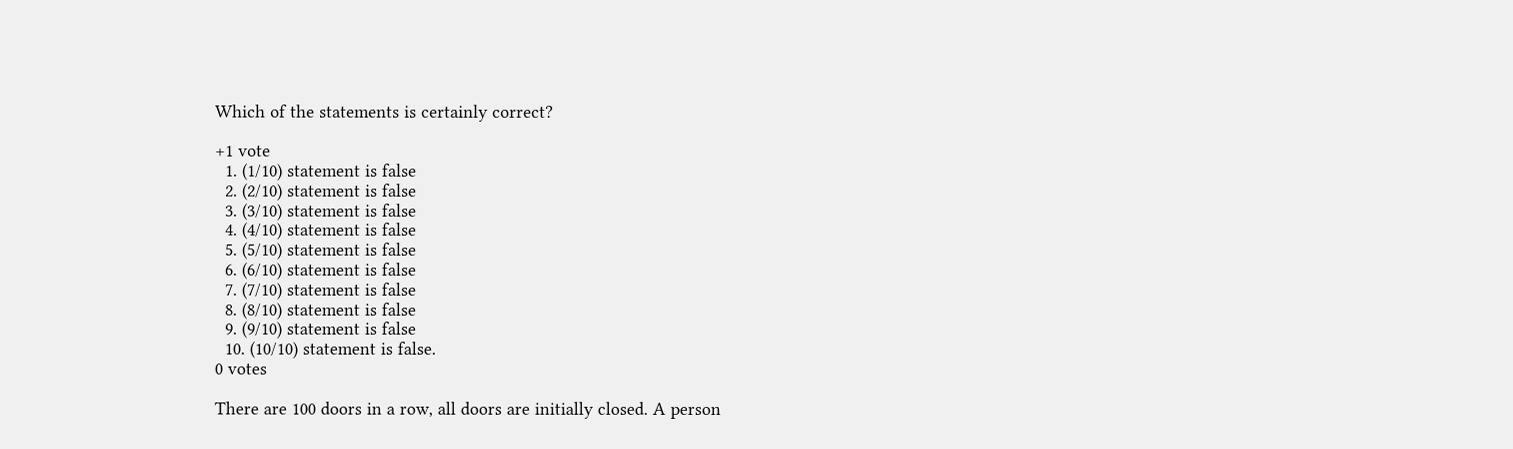Which of the statements is certainly correct?

+1 vote
  1. (1/10) statement is false
  2. (2/10) statement is false
  3. (3/10) statement is false
  4. (4/10) statement is false
  5. (5/10) statement is false
  6. (6/10) statement is false
  7. (7/10) statement is false
  8. (8/10) statement is false
  9. (9/10) statement is false
  10. (10/10) statement is false.
0 votes

There are 100 doors in a row, all doors are initially closed. A person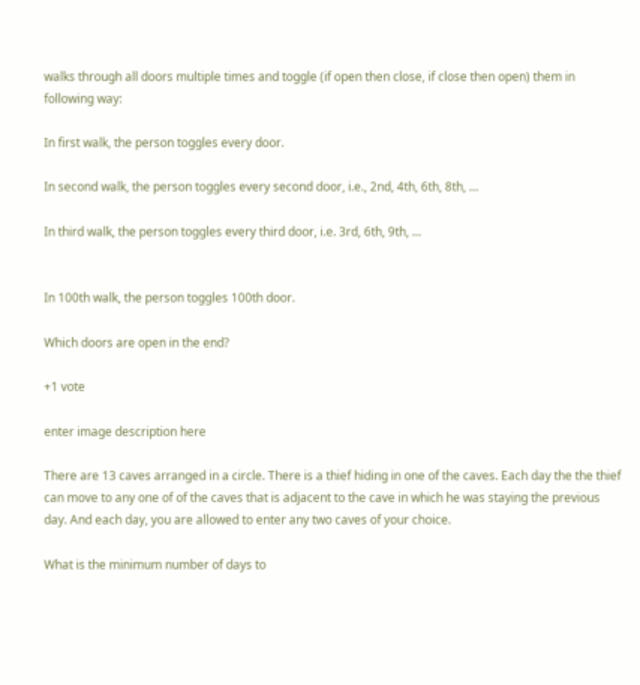walks through all doors multiple times and toggle (if open then close, if close then open) them in following way:

In first walk, the person toggles every door.

In second walk, the person toggles every second door, i.e., 2nd, 4th, 6th, 8th, …

In third walk, the person toggles every third door, i.e. 3rd, 6th, 9th, …


In 100th walk, the person toggles 100th door.

Which doors are open in the end?

+1 vote

enter image description here

There are 13 caves arranged in a circle. There is a thief hiding in one of the caves. Each day the the thief can move to any one of of the caves that is adjacent to the cave in which he was staying the previous day. And each day, you are allowed to enter any two caves of your choice.

What is the minimum number of days to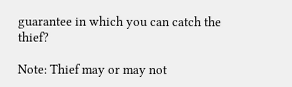guarantee in which you can catch the thief?

Note: Thief may or may not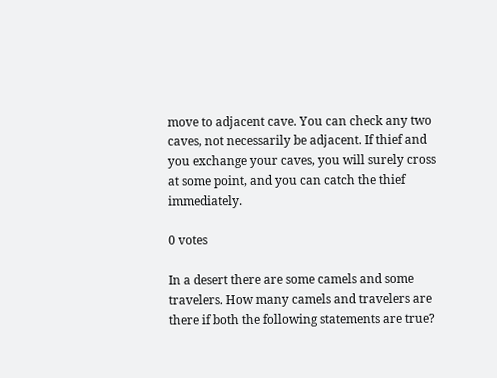move to adjacent cave. You can check any two caves, not necessarily be adjacent. If thief and you exchange your caves, you will surely cross at some point, and you can catch the thief immediately.

0 votes

In a desert there are some camels and some travelers. How many camels and travelers are there if both the following statements are true?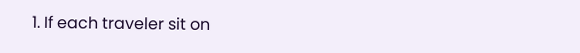1. If each traveler sit on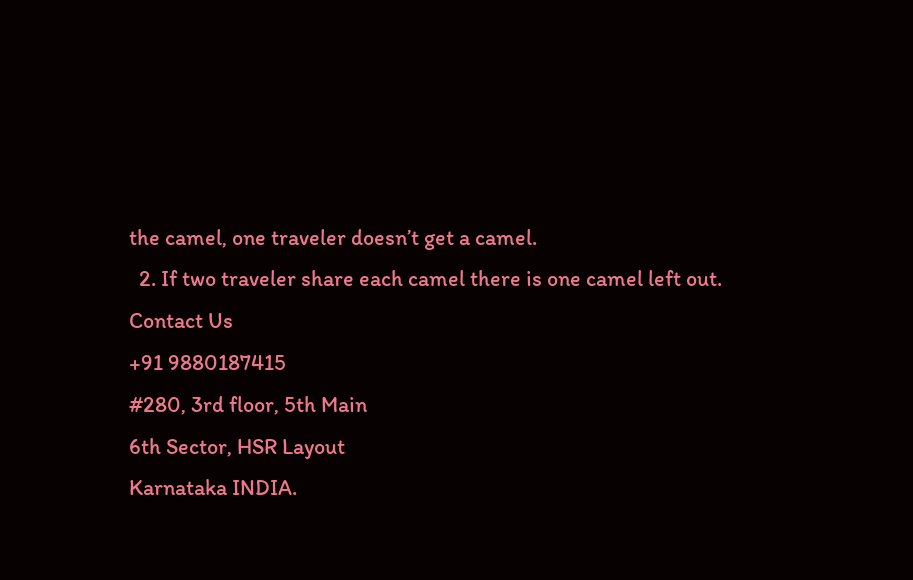the camel, one traveler doesn’t get a camel.
  2. If two traveler share each camel there is one camel left out.
Contact Us
+91 9880187415
#280, 3rd floor, 5th Main
6th Sector, HSR Layout
Karnataka INDIA.